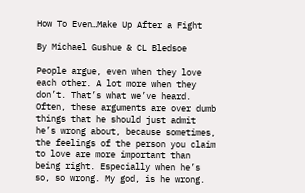How To Even…Make Up After a Fight

By Michael Gushue & CL Bledsoe

People argue, even when they love each other. A lot more when they don’t. That’s what we’ve heard. Often, these arguments are over dumb things that he should just admit he’s wrong about, because sometimes, the feelings of the person you claim to love are more important than being right. Especially when he’s so, so wrong. My god, is he wrong.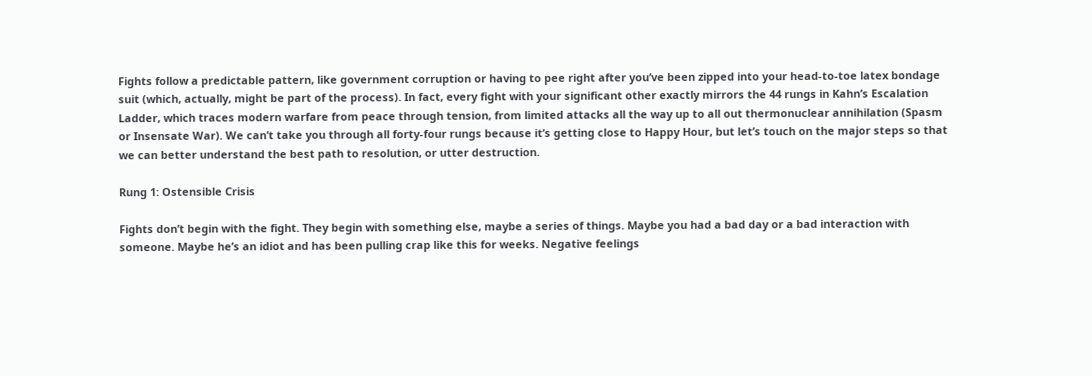Fights follow a predictable pattern, like government corruption or having to pee right after you’ve been zipped into your head-to-toe latex bondage suit (which, actually, might be part of the process). In fact, every fight with your significant other exactly mirrors the 44 rungs in Kahn’s Escalation Ladder, which traces modern warfare from peace through tension, from limited attacks all the way up to all out thermonuclear annihilation (Spasm or Insensate War). We can’t take you through all forty-four rungs because it’s getting close to Happy Hour, but let’s touch on the major steps so that we can better understand the best path to resolution, or utter destruction.

Rung 1: Ostensible Crisis

Fights don’t begin with the fight. They begin with something else, maybe a series of things. Maybe you had a bad day or a bad interaction with someone. Maybe he’s an idiot and has been pulling crap like this for weeks. Negative feelings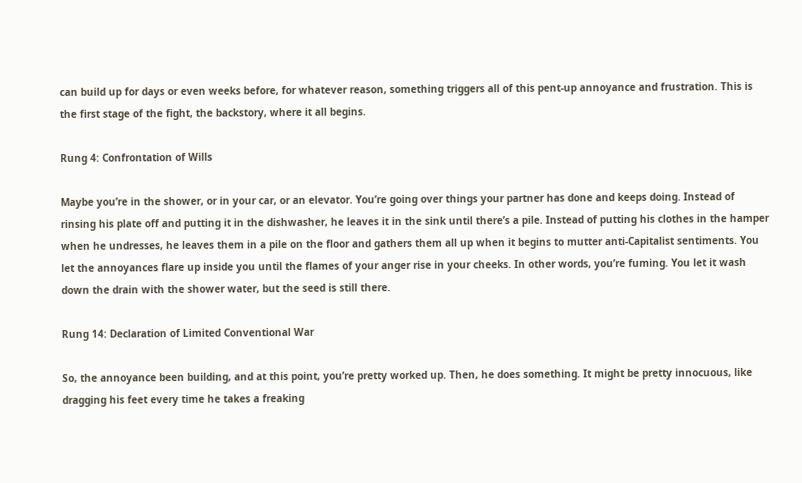can build up for days or even weeks before, for whatever reason, something triggers all of this pent-up annoyance and frustration. This is the first stage of the fight, the backstory, where it all begins.

Rung 4: Confrontation of Wills

Maybe you’re in the shower, or in your car, or an elevator. You’re going over things your partner has done and keeps doing. Instead of rinsing his plate off and putting it in the dishwasher, he leaves it in the sink until there’s a pile. Instead of putting his clothes in the hamper when he undresses, he leaves them in a pile on the floor and gathers them all up when it begins to mutter anti-Capitalist sentiments. You let the annoyances flare up inside you until the flames of your anger rise in your cheeks. In other words, you’re fuming. You let it wash down the drain with the shower water, but the seed is still there.

Rung 14: Declaration of Limited Conventional War

So, the annoyance been building, and at this point, you’re pretty worked up. Then, he does something. It might be pretty innocuous, like dragging his feet every time he takes a freaking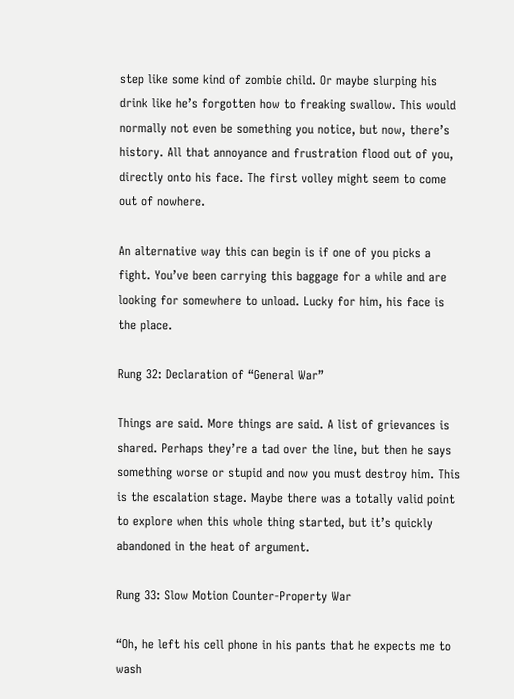step like some kind of zombie child. Or maybe slurping his drink like he’s forgotten how to freaking swallow. This would normally not even be something you notice, but now, there’s history. All that annoyance and frustration flood out of you, directly onto his face. The first volley might seem to come out of nowhere.

An alternative way this can begin is if one of you picks a fight. You’ve been carrying this baggage for a while and are looking for somewhere to unload. Lucky for him, his face is the place.

Rung 32: Declaration of “General War”

Things are said. More things are said. A list of grievances is shared. Perhaps they’re a tad over the line, but then he says something worse or stupid and now you must destroy him. This is the escalation stage. Maybe there was a totally valid point to explore when this whole thing started, but it’s quickly abandoned in the heat of argument.

Rung 33: Slow Motion Counter-Property War

“Oh, he left his cell phone in his pants that he expects me to wash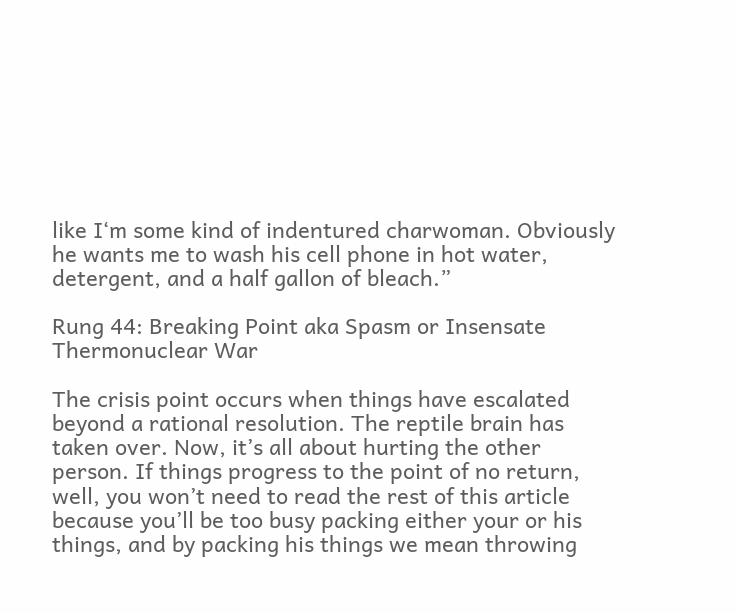like I‘m some kind of indentured charwoman. Obviously he wants me to wash his cell phone in hot water, detergent, and a half gallon of bleach.”

Rung 44: Breaking Point aka Spasm or Insensate Thermonuclear War

The crisis point occurs when things have escalated beyond a rational resolution. The reptile brain has taken over. Now, it’s all about hurting the other person. If things progress to the point of no return, well, you won’t need to read the rest of this article because you’ll be too busy packing either your or his things, and by packing his things we mean throwing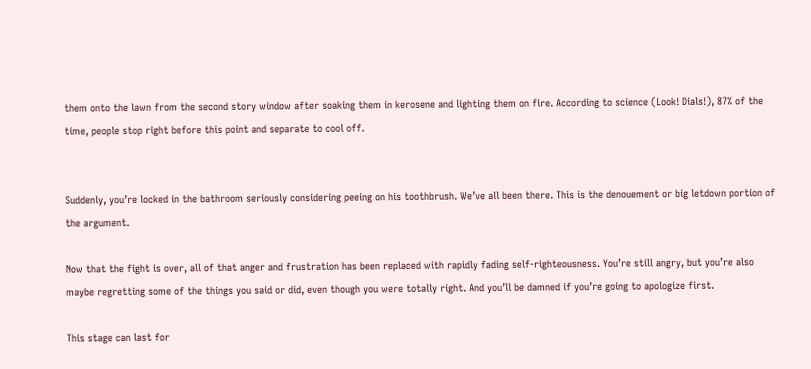them onto the lawn from the second story window after soaking them in kerosene and lighting them on fire. According to science (Look! Dials!), 87% of the time, people stop right before this point and separate to cool off.


Suddenly, you’re locked in the bathroom seriously considering peeing on his toothbrush. We’ve all been there. This is the denouement or big letdown portion of the argument.

Now that the fight is over, all of that anger and frustration has been replaced with rapidly fading self-righteousness. You’re still angry, but you’re also maybe regretting some of the things you said or did, even though you were totally right. And you’ll be damned if you’re going to apologize first.

This stage can last for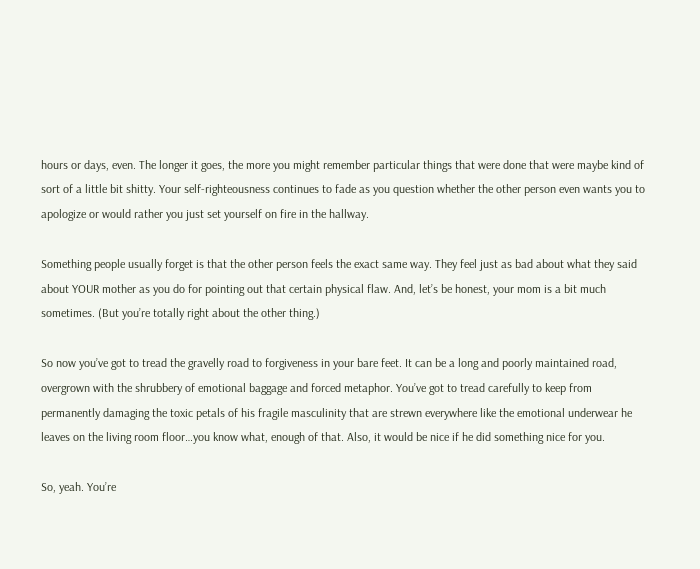hours or days, even. The longer it goes, the more you might remember particular things that were done that were maybe kind of sort of a little bit shitty. Your self-righteousness continues to fade as you question whether the other person even wants you to apologize or would rather you just set yourself on fire in the hallway.

Something people usually forget is that the other person feels the exact same way. They feel just as bad about what they said about YOUR mother as you do for pointing out that certain physical flaw. And, let’s be honest, your mom is a bit much sometimes. (But you’re totally right about the other thing.)

So now you’ve got to tread the gravelly road to forgiveness in your bare feet. It can be a long and poorly maintained road, overgrown with the shrubbery of emotional baggage and forced metaphor. You’ve got to tread carefully to keep from permanently damaging the toxic petals of his fragile masculinity that are strewn everywhere like the emotional underwear he leaves on the living room floor…you know what, enough of that. Also, it would be nice if he did something nice for you.

So, yeah. You’re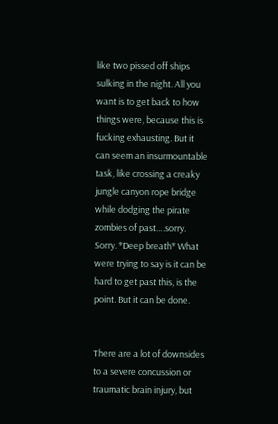like two pissed off ships sulking in the night. All you want is to get back to how things were, because this is fucking exhausting. But it can seem an insurmountable task, like crossing a creaky jungle canyon rope bridge while dodging the pirate zombies of past….sorry. Sorry. *Deep breath* What were trying to say is it can be hard to get past this, is the point. But it can be done.


There are a lot of downsides to a severe concussion or traumatic brain injury, but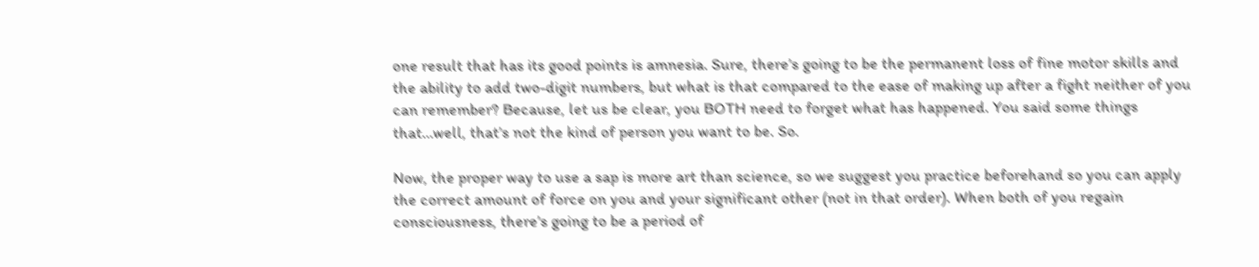one result that has its good points is amnesia. Sure, there’s going to be the permanent loss of fine motor skills and the ability to add two-digit numbers, but what is that compared to the ease of making up after a fight neither of you can remember? Because, let us be clear, you BOTH need to forget what has happened. You said some things that…well, that’s not the kind of person you want to be. So.

Now, the proper way to use a sap is more art than science, so we suggest you practice beforehand so you can apply the correct amount of force on you and your significant other (not in that order). When both of you regain consciousness, there’s going to be a period of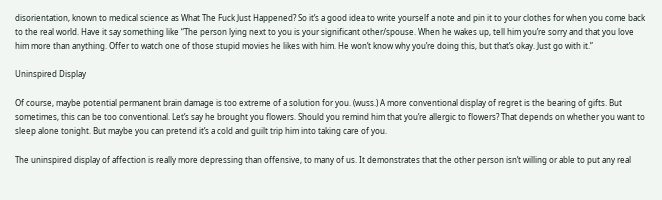disorientation, known to medical science as What The Fuck Just Happened? So it’s a good idea to write yourself a note and pin it to your clothes for when you come back to the real world. Have it say something like “The person lying next to you is your significant other/spouse. When he wakes up, tell him you’re sorry and that you love him more than anything. Offer to watch one of those stupid movies he likes with him. He won’t know why you’re doing this, but that’s okay. Just go with it.”

Uninspired Display

Of course, maybe potential permanent brain damage is too extreme of a solution for you. (wuss.) A more conventional display of regret is the bearing of gifts. But sometimes, this can be too conventional. Let’s say he brought you flowers. Should you remind him that you’re allergic to flowers? That depends on whether you want to sleep alone tonight. But maybe you can pretend it’s a cold and guilt trip him into taking care of you.

The uninspired display of affection is really more depressing than offensive, to many of us. It demonstrates that the other person isn’t willing or able to put any real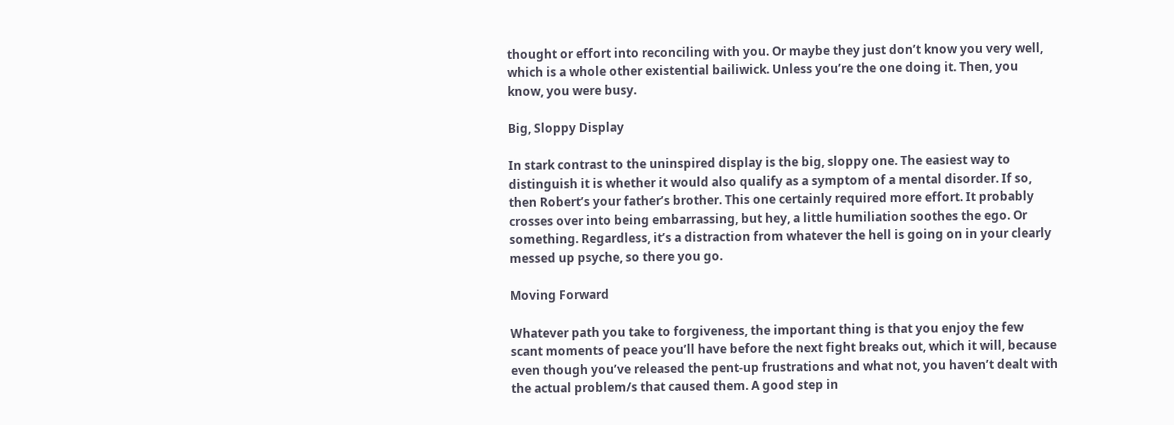thought or effort into reconciling with you. Or maybe they just don’t know you very well, which is a whole other existential bailiwick. Unless you’re the one doing it. Then, you know, you were busy.

Big, Sloppy Display

In stark contrast to the uninspired display is the big, sloppy one. The easiest way to distinguish it is whether it would also qualify as a symptom of a mental disorder. If so, then Robert’s your father’s brother. This one certainly required more effort. It probably crosses over into being embarrassing, but hey, a little humiliation soothes the ego. Or something. Regardless, it’s a distraction from whatever the hell is going on in your clearly messed up psyche, so there you go.

Moving Forward

Whatever path you take to forgiveness, the important thing is that you enjoy the few scant moments of peace you’ll have before the next fight breaks out, which it will, because even though you’ve released the pent-up frustrations and what not, you haven’t dealt with the actual problem/s that caused them. A good step in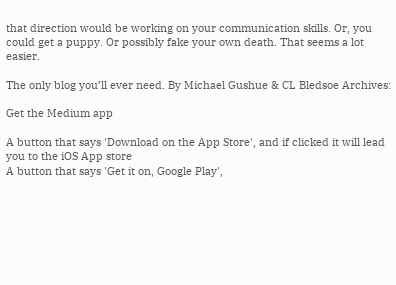that direction would be working on your communication skills. Or, you could get a puppy. Or possibly fake your own death. That seems a lot easier.

The only blog you’ll ever need. By Michael Gushue & CL Bledsoe Archives:

Get the Medium app

A button that says 'Download on the App Store', and if clicked it will lead you to the iOS App store
A button that says 'Get it on, Google Play',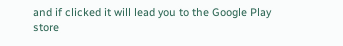and if clicked it will lead you to the Google Play store